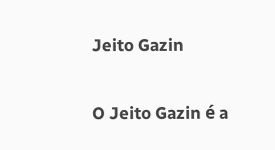Jeito Gazin

O Jeito Gazin é a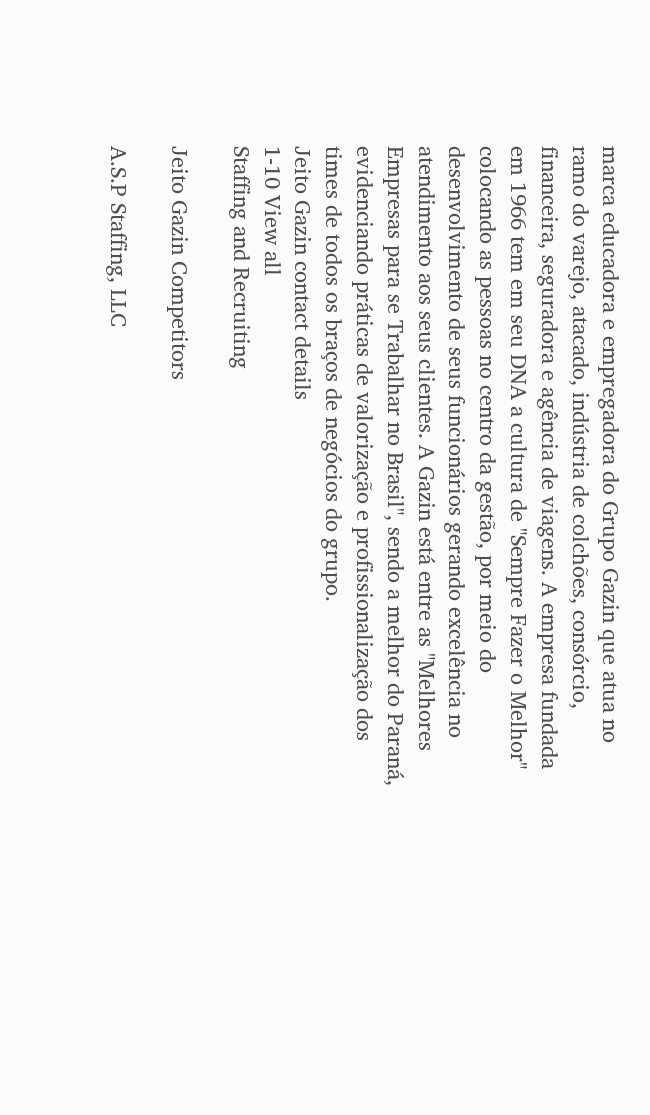marca educadora e empregadora do Grupo Gazin que atua no ramo do varejo, atacado, indústria de colchões, consórcio, financeira, seguradora e agência de viagens. A empresa fundada em 1966 tem em seu DNA a cultura de "Sempre Fazer o Melhor" colocando as pessoas no centro da gestão, por meio do desenvolvimento de seus funcionários gerando excelência no atendimento aos seus clientes. A Gazin está entre as "Melhores Empresas para se Trabalhar no Brasil", sendo a melhor do Paraná, evidenciando práticas de valorização e profissionalização dos times de todos os braços de negócios do grupo.
Jeito Gazin contact details
1-10 View all
Staffing and Recruiting

Jeito Gazin Competitors

A.S.P Staffing, LLC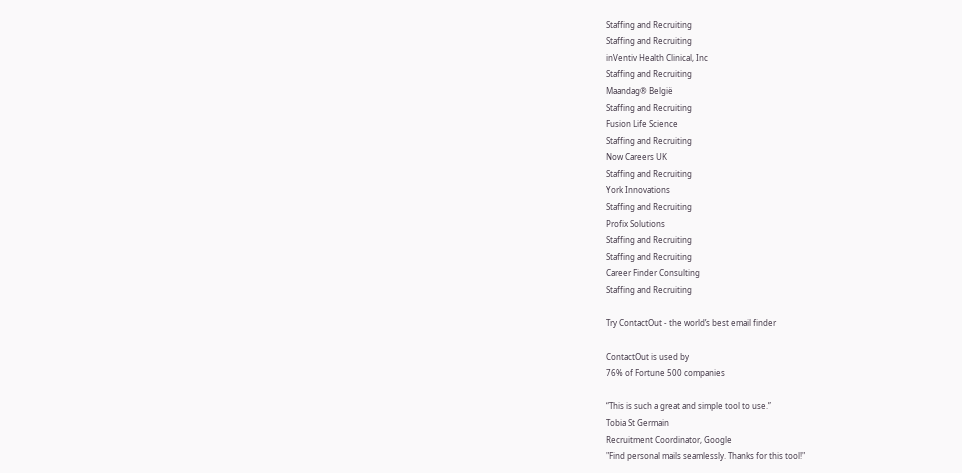Staffing and Recruiting
Staffing and Recruiting
inVentiv Health Clinical, Inc
Staffing and Recruiting
Maandag® België
Staffing and Recruiting
Fusion Life Science
Staffing and Recruiting
Now Careers UK
Staffing and Recruiting
York Innovations
Staffing and Recruiting
Profix Solutions
Staffing and Recruiting
Staffing and Recruiting
Career Finder Consulting
Staffing and Recruiting

Try ContactOut - the world’s best email finder

ContactOut is used by
76% of Fortune 500 companies

“This is such a great and simple tool to use.”
Tobia St Germain
Recruitment Coordinator, Google
"Find personal mails seamlessly. Thanks for this tool!"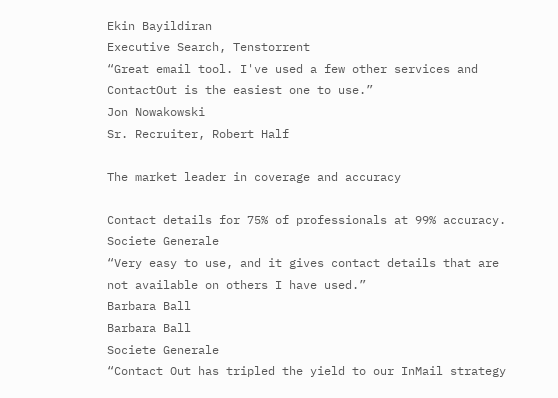Ekin Bayildiran
Executive Search, Tenstorrent
“Great email tool. I've used a few other services and ContactOut is the easiest one to use.”
Jon Nowakowski
Sr. Recruiter, Robert Half

The market leader in coverage and accuracy

Contact details for 75% of professionals at 99% accuracy.
Societe Generale
“Very easy to use, and it gives contact details that are not available on others I have used.”
Barbara Ball
Barbara Ball
Societe Generale
“Contact Out has tripled the yield to our InMail strategy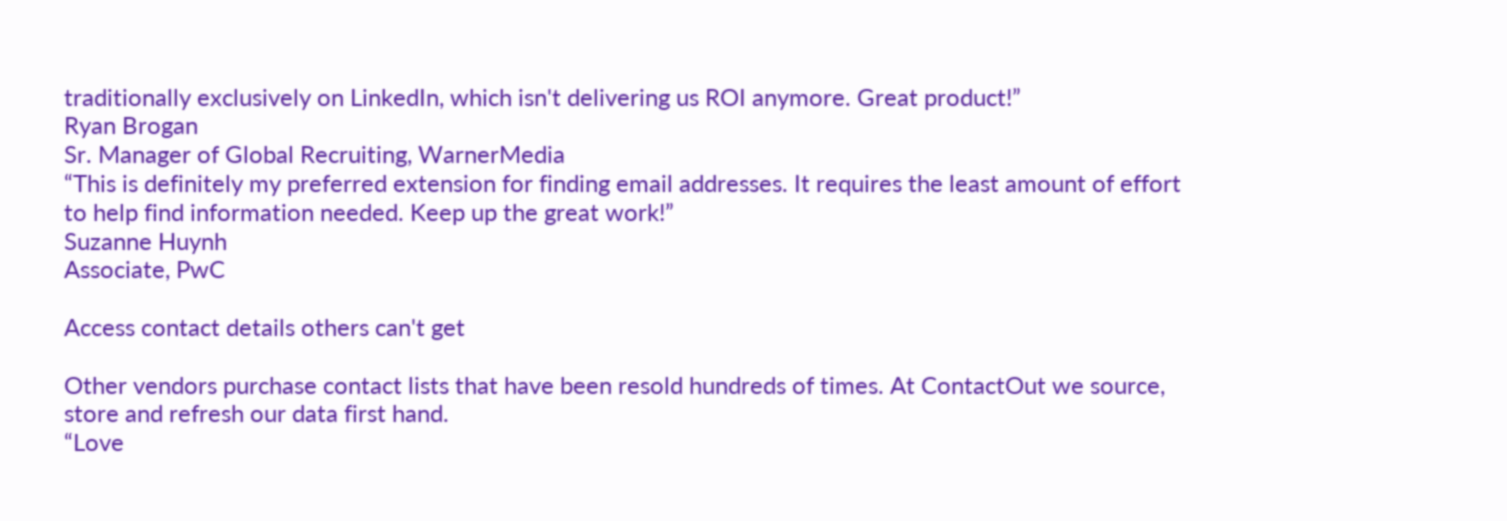traditionally exclusively on LinkedIn, which isn't delivering us ROI anymore. Great product!”
Ryan Brogan
Sr. Manager of Global Recruiting, WarnerMedia
“This is definitely my preferred extension for finding email addresses. It requires the least amount of effort to help find information needed. Keep up the great work!”
Suzanne Huynh
Associate, PwC

Access contact details others can't get

Other vendors purchase contact lists that have been resold hundreds of times. At ContactOut we source, store and refresh our data first hand.
“Love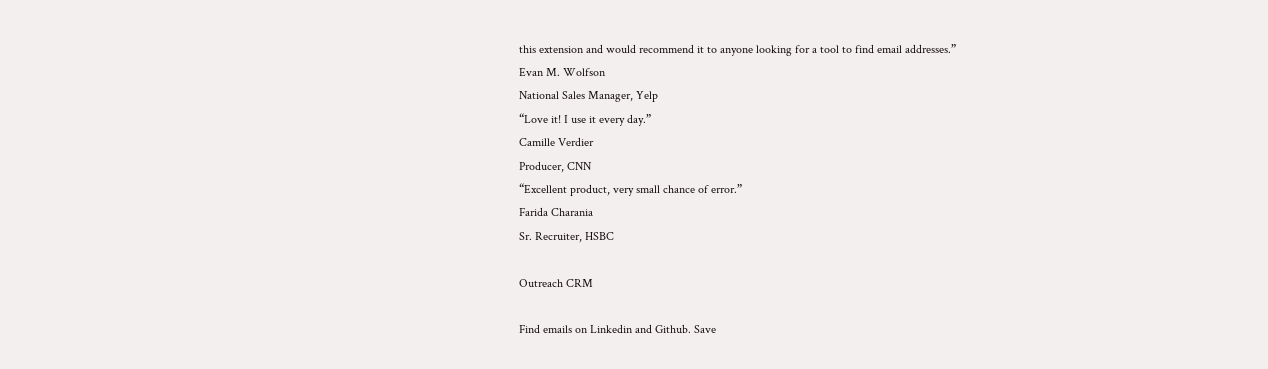this extension and would recommend it to anyone looking for a tool to find email addresses.”
Evan M. Wolfson
National Sales Manager, Yelp
“Love it! I use it every day.”
Camille Verdier
Producer, CNN
“Excellent product, very small chance of error.”
Farida Charania
Sr. Recruiter, HSBC

Outreach CRM

Find emails on Linkedin and Github. Save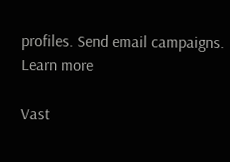profiles. Send email campaigns.
Learn more

Vast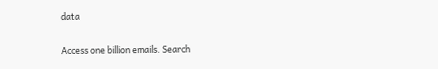data

Access one billion emails. Search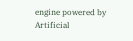engine powered by Artificial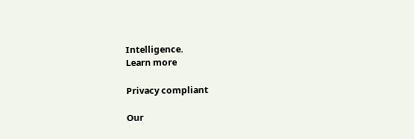Intelligence.
Learn more

Privacy compliant

Our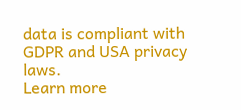data is compliant with GDPR and USA privacy laws.
Learn more